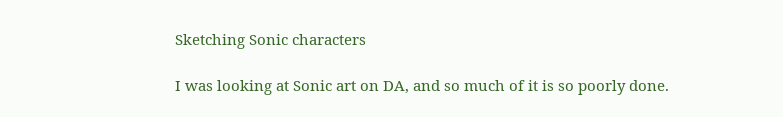Sketching Sonic characters

I was looking at Sonic art on DA, and so much of it is so poorly done.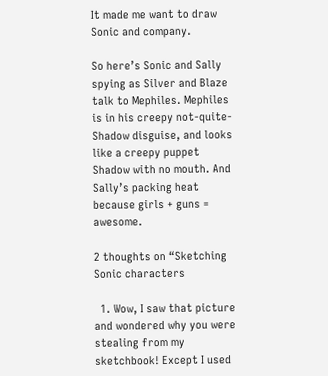It made me want to draw Sonic and company.

So here’s Sonic and Sally spying as Silver and Blaze talk to Mephiles. Mephiles is in his creepy not-quite-Shadow disguise, and looks like a creepy puppet Shadow with no mouth. And Sally’s packing heat because girls + guns = awesome.

2 thoughts on “Sketching Sonic characters

  1. Wow, I saw that picture and wondered why you were stealing from my sketchbook! Except I used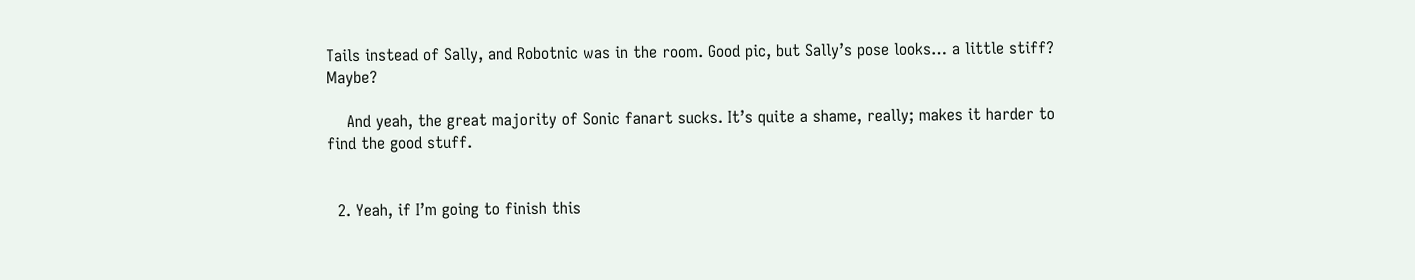Tails instead of Sally, and Robotnic was in the room. Good pic, but Sally’s pose looks… a little stiff? Maybe?

    And yeah, the great majority of Sonic fanart sucks. It’s quite a shame, really; makes it harder to find the good stuff.


  2. Yeah, if I’m going to finish this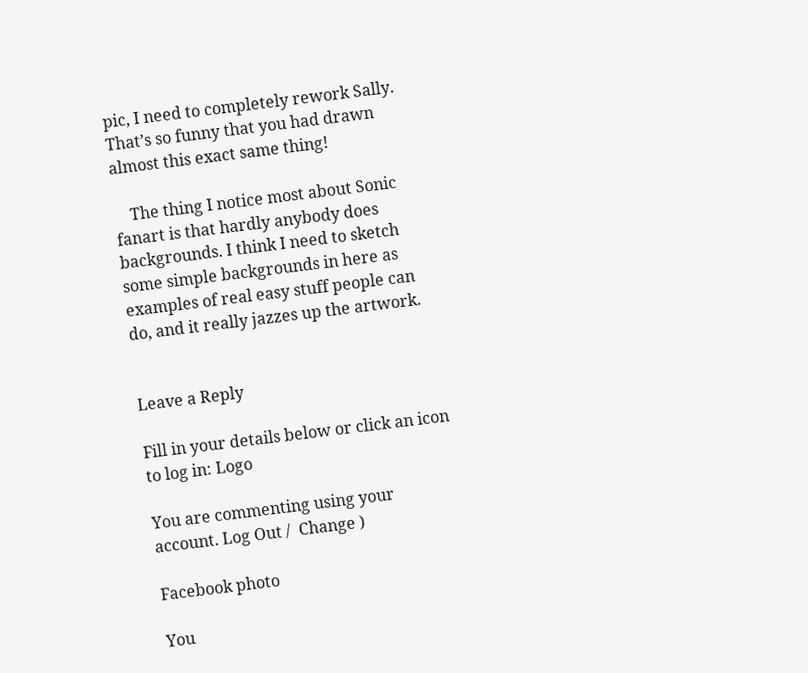pic, I need to completely rework Sally. That’s so funny that you had drawn almost this exact same thing!

    The thing I notice most about Sonic fanart is that hardly anybody does backgrounds. I think I need to sketch some simple backgrounds in here as examples of real easy stuff people can do, and it really jazzes up the artwork.


Leave a Reply

Fill in your details below or click an icon to log in: Logo

You are commenting using your account. Log Out /  Change )

Facebook photo

You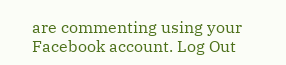are commenting using your Facebook account. Log Out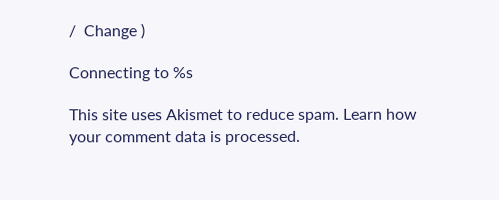/  Change )

Connecting to %s

This site uses Akismet to reduce spam. Learn how your comment data is processed.